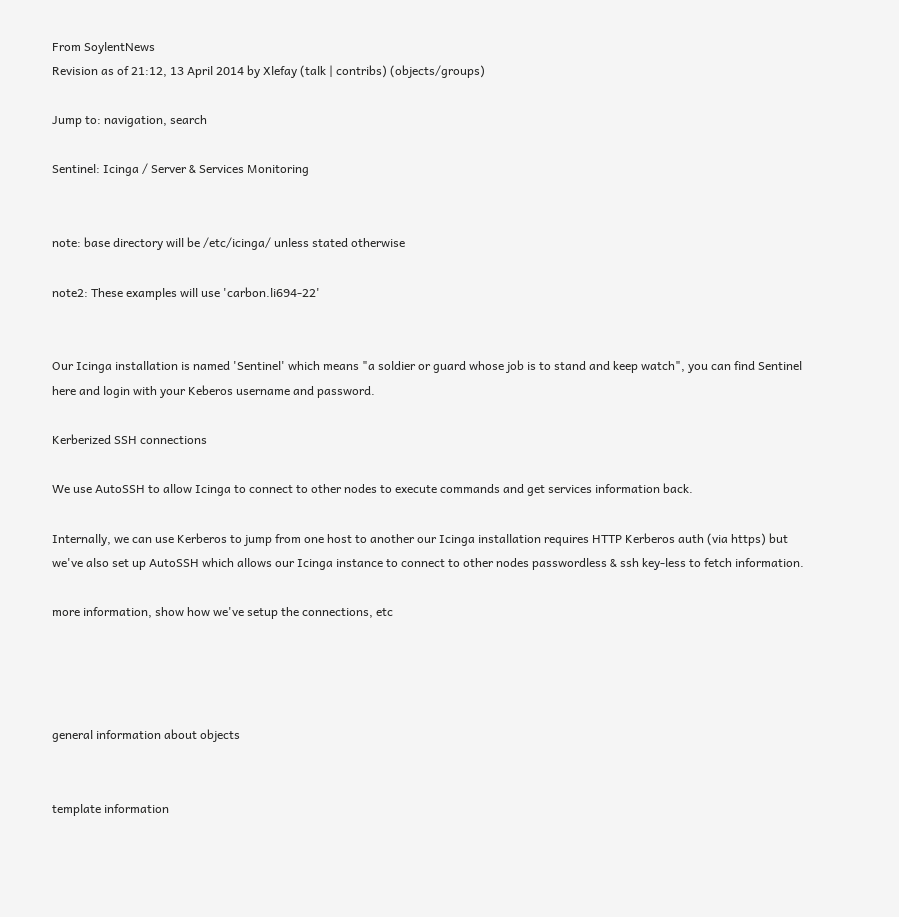From SoylentNews
Revision as of 21:12, 13 April 2014 by Xlefay (talk | contribs) (objects/groups)

Jump to: navigation, search

Sentinel: Icinga / Server & Services Monitoring


note: base directory will be /etc/icinga/ unless stated otherwise

note2: These examples will use 'carbon.li694-22'


Our Icinga installation is named 'Sentinel' which means "a soldier or guard whose job is to stand and keep watch", you can find Sentinel here and login with your Keberos username and password.

Kerberized SSH connections

We use AutoSSH to allow Icinga to connect to other nodes to execute commands and get services information back.

Internally, we can use Kerberos to jump from one host to another our Icinga installation requires HTTP Kerberos auth (via https) but we've also set up AutoSSH which allows our Icinga instance to connect to other nodes passwordless & ssh key-less to fetch information.

more information, show how we've setup the connections, etc




general information about objects


template information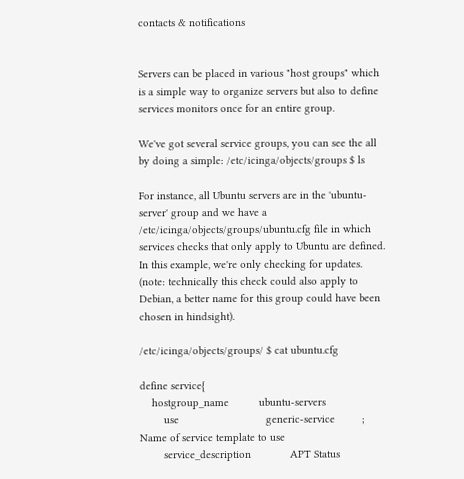contacts & notifications


Servers can be placed in various "host groups" which is a simple way to organize servers but also to define services monitors once for an entire group.

We've got several service groups, you can see the all by doing a simple: /etc/icinga/objects/groups $ ls

For instance, all Ubuntu servers are in the 'ubuntu-server' group and we have a /etc/icinga/objects/groups/ubuntu.cfg file in which services checks that only apply to Ubuntu are defined. In this example, we're only checking for updates. (note: technically this check could also apply to Debian, a better name for this group could have been chosen in hindsight).

/etc/icinga/objects/groups/ $ cat ubuntu.cfg

define service{
    hostgroup_name          ubuntu-servers
        use                             generic-service         ; Name of service template to use
        service_description             APT Status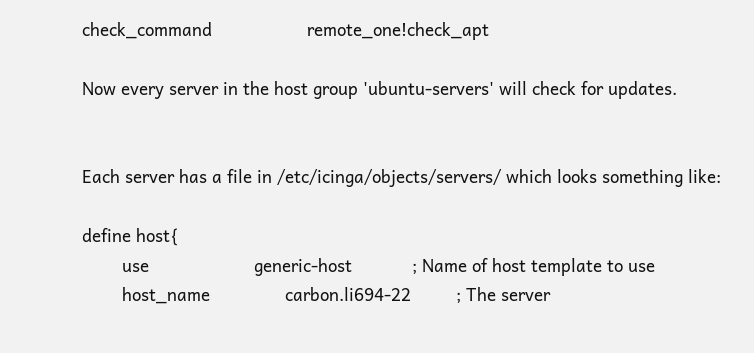check_command                   remote_one!check_apt

Now every server in the host group 'ubuntu-servers' will check for updates.


Each server has a file in /etc/icinga/objects/servers/ which looks something like:

define host{
        use                     generic-host            ; Name of host template to use
        host_name               carbon.li694-22         ; The server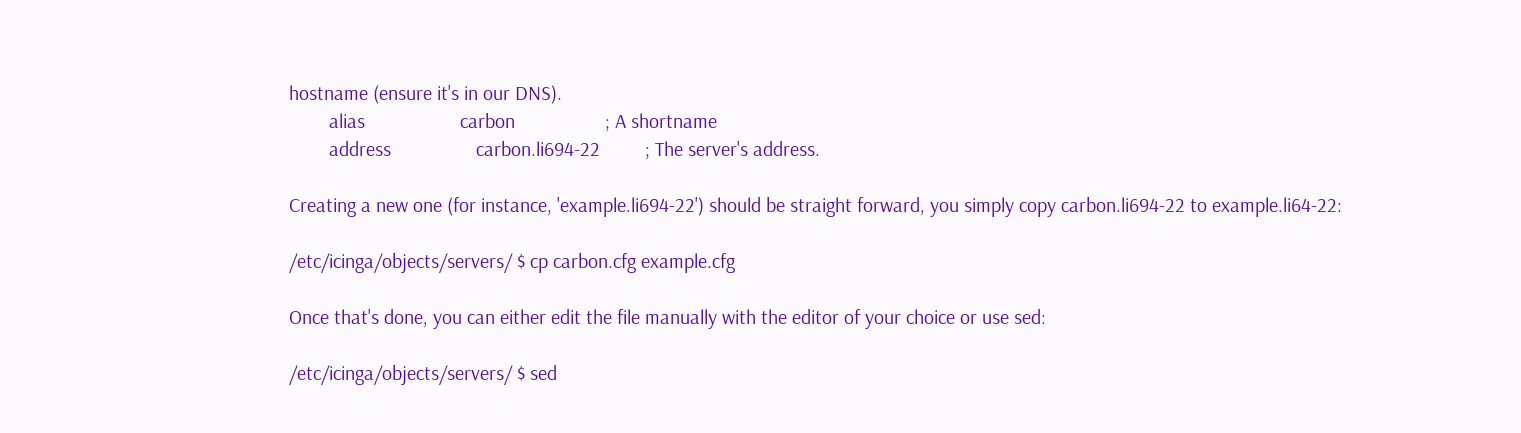hostname (ensure it's in our DNS).
        alias                   carbon                  ; A shortname
        address                 carbon.li694-22         ; The server's address.

Creating a new one (for instance, 'example.li694-22') should be straight forward, you simply copy carbon.li694-22 to example.li64-22:

/etc/icinga/objects/servers/ $ cp carbon.cfg example.cfg

Once that's done, you can either edit the file manually with the editor of your choice or use sed:

/etc/icinga/objects/servers/ $ sed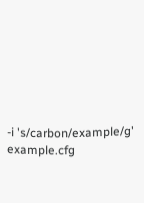-i 's/carbon/example/g' example.cfg